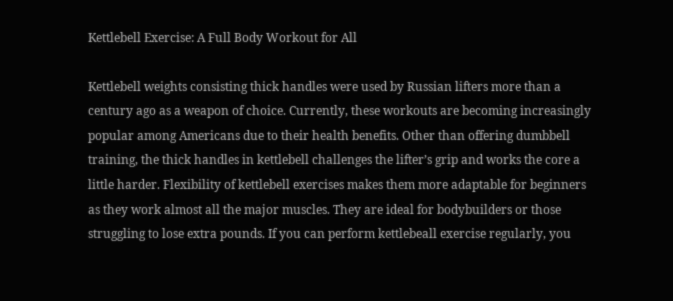Kettlebell Exercise: A Full Body Workout for All

Kettlebell weights consisting thick handles were used by Russian lifters more than a century ago as a weapon of choice. Currently, these workouts are becoming increasingly popular among Americans due to their health benefits. Other than offering dumbbell training, the thick handles in kettlebell challenges the lifter’s grip and works the core a little harder. Flexibility of kettlebell exercises makes them more adaptable for beginners as they work almost all the major muscles. They are ideal for bodybuilders or those struggling to lose extra pounds. If you can perform kettlebeall exercise regularly, you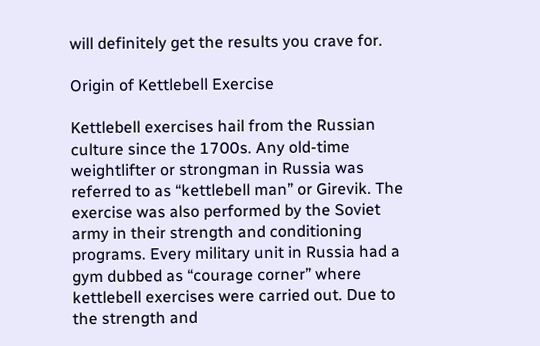will definitely get the results you crave for.

Origin of Kettlebell Exercise

Kettlebell exercises hail from the Russian culture since the 1700s. Any old-time weightlifter or strongman in Russia was referred to as “kettlebell man” or Girevik. The exercise was also performed by the Soviet army in their strength and conditioning programs. Every military unit in Russia had a gym dubbed as “courage corner” where kettlebell exercises were carried out. Due to the strength and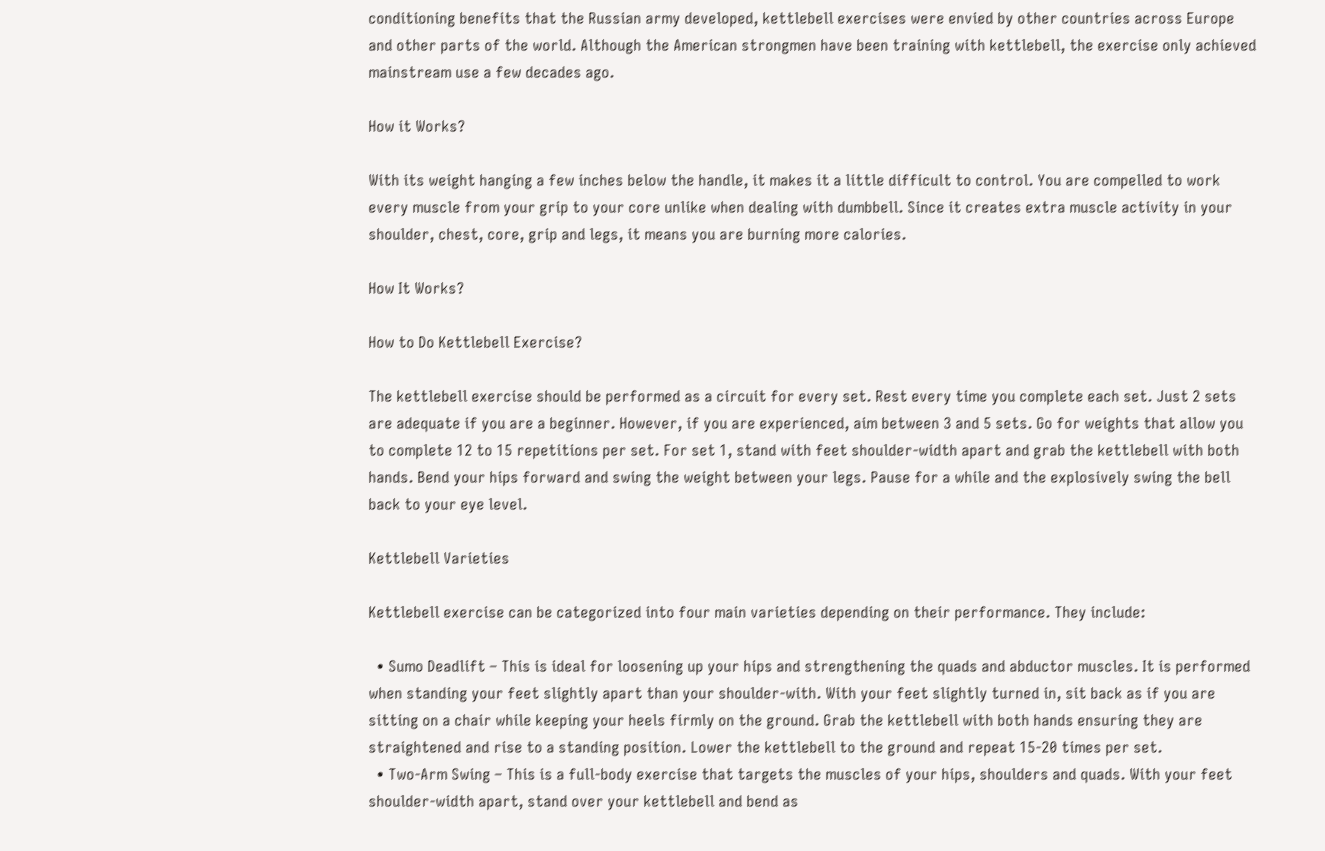conditioning benefits that the Russian army developed, kettlebell exercises were envied by other countries across Europe and other parts of the world. Although the American strongmen have been training with kettlebell, the exercise only achieved mainstream use a few decades ago.

How it Works?

With its weight hanging a few inches below the handle, it makes it a little difficult to control. You are compelled to work every muscle from your grip to your core unlike when dealing with dumbbell. Since it creates extra muscle activity in your shoulder, chest, core, grip and legs, it means you are burning more calories.

How It Works?

How to Do Kettlebell Exercise?

The kettlebell exercise should be performed as a circuit for every set. Rest every time you complete each set. Just 2 sets are adequate if you are a beginner. However, if you are experienced, aim between 3 and 5 sets. Go for weights that allow you to complete 12 to 15 repetitions per set. For set 1, stand with feet shoulder-width apart and grab the kettlebell with both hands. Bend your hips forward and swing the weight between your legs. Pause for a while and the explosively swing the bell back to your eye level.

Kettlebell Varieties

Kettlebell exercise can be categorized into four main varieties depending on their performance. They include:

  • Sumo Deadlift – This is ideal for loosening up your hips and strengthening the quads and abductor muscles. It is performed when standing your feet slightly apart than your shoulder-with. With your feet slightly turned in, sit back as if you are sitting on a chair while keeping your heels firmly on the ground. Grab the kettlebell with both hands ensuring they are straightened and rise to a standing position. Lower the kettlebell to the ground and repeat 15-20 times per set.
  • Two-Arm Swing – This is a full-body exercise that targets the muscles of your hips, shoulders and quads. With your feet shoulder-width apart, stand over your kettlebell and bend as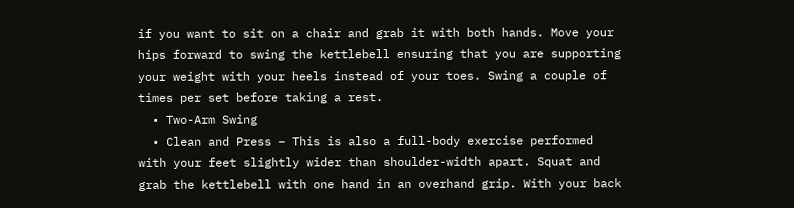if you want to sit on a chair and grab it with both hands. Move your hips forward to swing the kettlebell ensuring that you are supporting your weight with your heels instead of your toes. Swing a couple of times per set before taking a rest.
  • Two-Arm Swing
  • Clean and Press – This is also a full-body exercise performed with your feet slightly wider than shoulder-width apart. Squat and grab the kettlebell with one hand in an overhand grip. With your back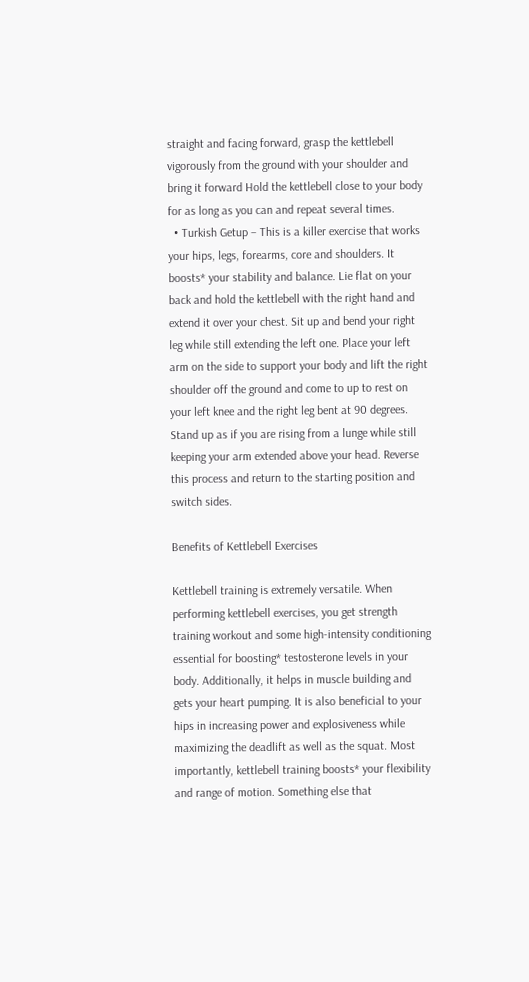straight and facing forward, grasp the kettlebell vigorously from the ground with your shoulder and bring it forward Hold the kettlebell close to your body for as long as you can and repeat several times.
  • Turkish Getup – This is a killer exercise that works your hips, legs, forearms, core and shoulders. It boosts* your stability and balance. Lie flat on your back and hold the kettlebell with the right hand and extend it over your chest. Sit up and bend your right leg while still extending the left one. Place your left arm on the side to support your body and lift the right shoulder off the ground and come to up to rest on your left knee and the right leg bent at 90 degrees. Stand up as if you are rising from a lunge while still keeping your arm extended above your head. Reverse this process and return to the starting position and switch sides.

Benefits of Kettlebell Exercises

Kettlebell training is extremely versatile. When performing kettlebell exercises, you get strength training workout and some high-intensity conditioning essential for boosting* testosterone levels in your body. Additionally, it helps in muscle building and gets your heart pumping. It is also beneficial to your hips in increasing power and explosiveness while maximizing the deadlift as well as the squat. Most importantly, kettlebell training boosts* your flexibility and range of motion. Something else that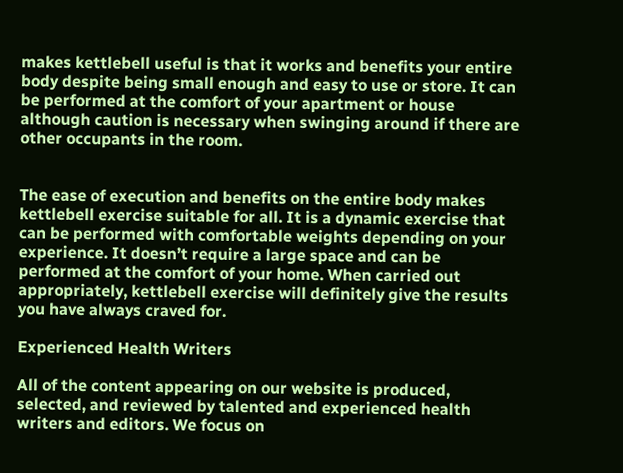makes kettlebell useful is that it works and benefits your entire body despite being small enough and easy to use or store. It can be performed at the comfort of your apartment or house although caution is necessary when swinging around if there are other occupants in the room.


The ease of execution and benefits on the entire body makes kettlebell exercise suitable for all. It is a dynamic exercise that can be performed with comfortable weights depending on your experience. It doesn’t require a large space and can be performed at the comfort of your home. When carried out appropriately, kettlebell exercise will definitely give the results you have always craved for.

Experienced Health Writers

All of the content appearing on our website is produced, selected, and reviewed by talented and experienced health writers and editors. We focus on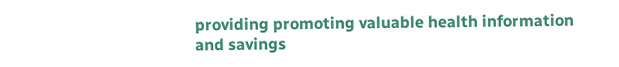providing promoting valuable health information and savings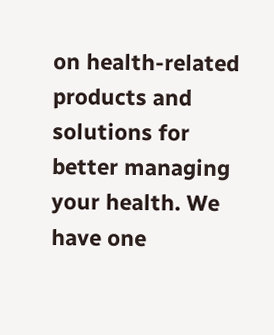on health-related products and solutions for better managing your health. We have one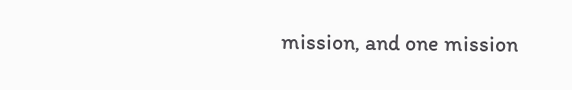mission, and one mission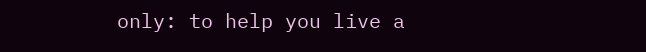only: to help you live a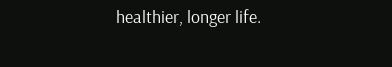healthier, longer life.